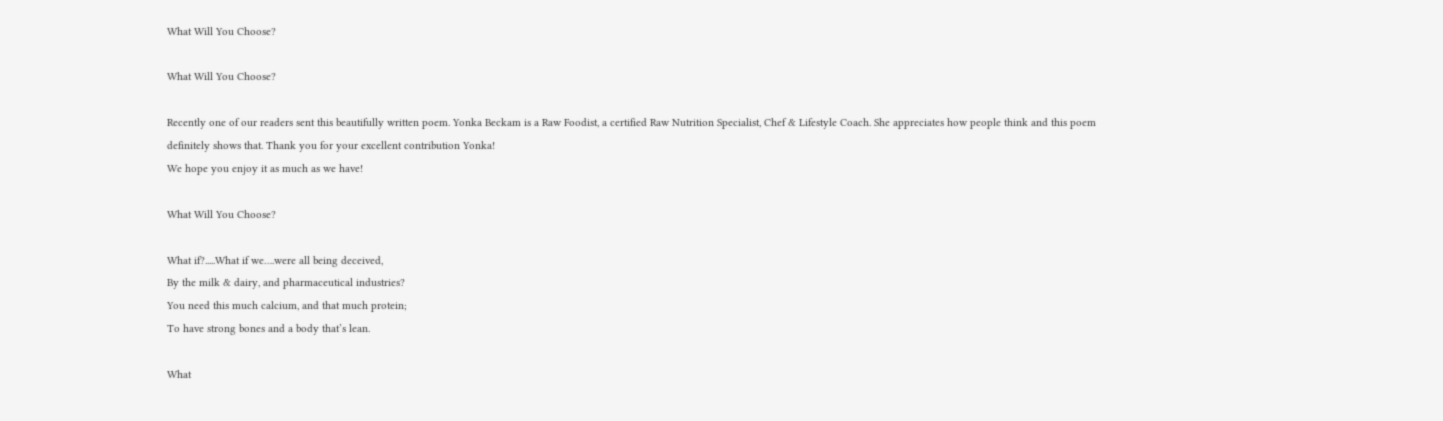What Will You Choose?

What Will You Choose?

Recently one of our readers sent this beautifully written poem. Yonka Beckam is a Raw Foodist, a certified Raw Nutrition Specialist, Chef & Lifestyle Coach. She appreciates how people think and this poem definitely shows that. Thank you for your excellent contribution Yonka!
We hope you enjoy it as much as we have!

What Will You Choose?

What if?.....What if we….were all being deceived,
By the milk & dairy, and pharmaceutical industries?
You need this much calcium, and that much protein;
To have strong bones and a body that’s lean.

What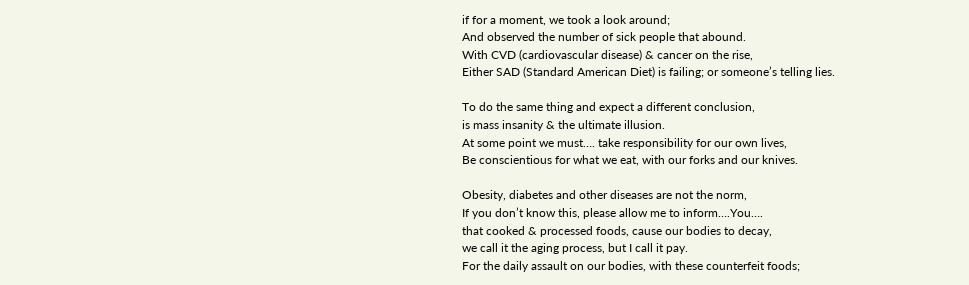if for a moment, we took a look around;
And observed the number of sick people that abound.
With CVD (cardiovascular disease) & cancer on the rise,
Either SAD (Standard American Diet) is failing; or someone’s telling lies.

To do the same thing and expect a different conclusion,
is mass insanity & the ultimate illusion.
At some point we must…. take responsibility for our own lives,
Be conscientious for what we eat, with our forks and our knives.

Obesity, diabetes and other diseases are not the norm,
If you don’t know this, please allow me to inform….You….
that cooked & processed foods, cause our bodies to decay,
we call it the aging process, but I call it pay.
For the daily assault on our bodies, with these counterfeit foods;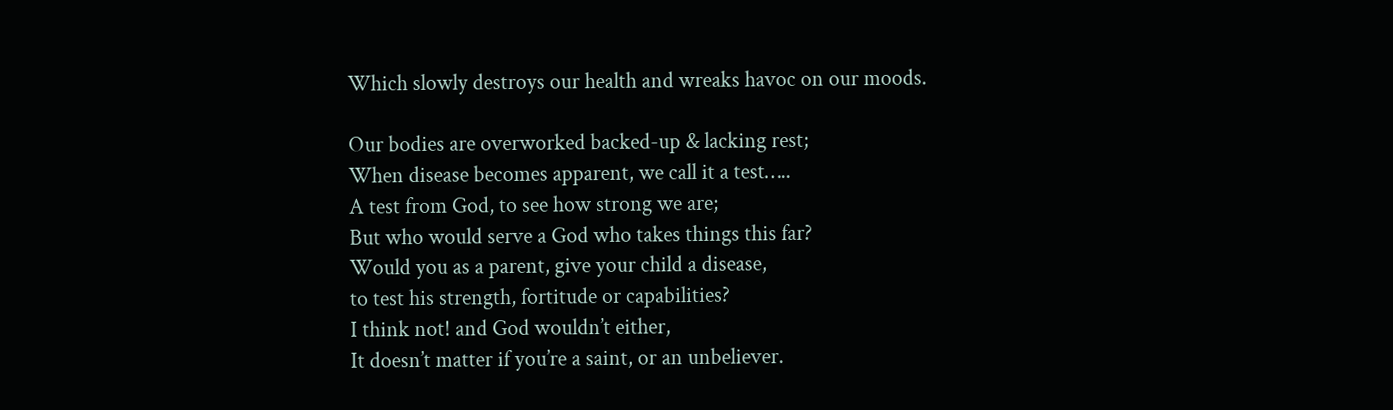Which slowly destroys our health and wreaks havoc on our moods.

Our bodies are overworked backed-up & lacking rest;
When disease becomes apparent, we call it a test…..
A test from God, to see how strong we are;
But who would serve a God who takes things this far?
Would you as a parent, give your child a disease,
to test his strength, fortitude or capabilities?
I think not! and God wouldn’t either,
It doesn’t matter if you’re a saint, or an unbeliever.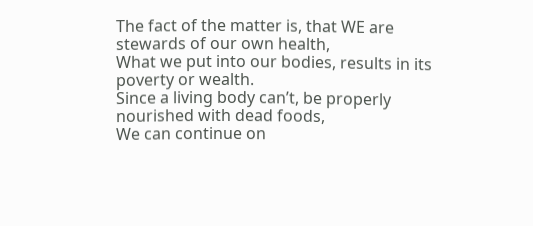The fact of the matter is, that WE are stewards of our own health,
What we put into our bodies, results in its poverty or wealth.
Since a living body can’t, be properly nourished with dead foods,
We can continue on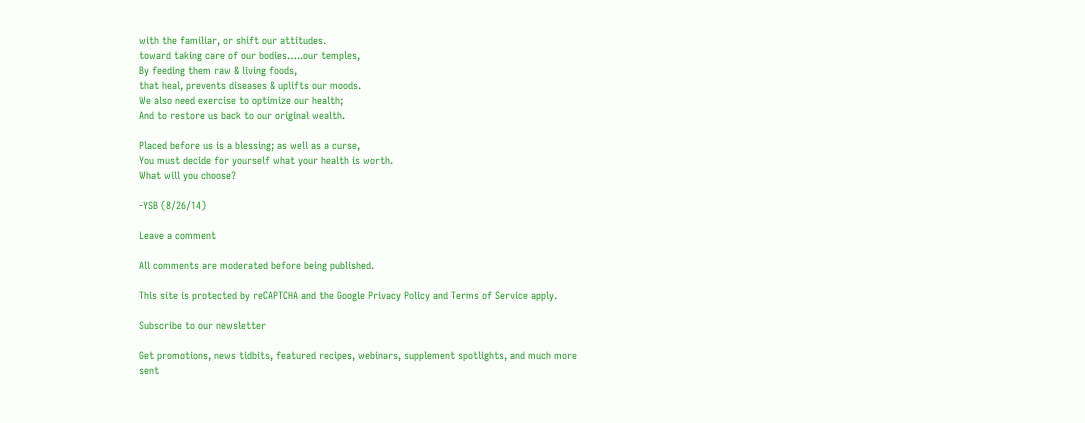with the familiar, or shift our attitudes.
toward taking care of our bodies…..our temples,
By feeding them raw & living foods,
that heal, prevents diseases & uplifts our moods.
We also need exercise to optimize our health;
And to restore us back to our original wealth.

Placed before us is a blessing; as well as a curse,
You must decide for yourself what your health is worth.
What will you choose?

-YSB (8/26/14)

Leave a comment

All comments are moderated before being published.

This site is protected by reCAPTCHA and the Google Privacy Policy and Terms of Service apply.

Subscribe to our newsletter

Get promotions, news tidbits, featured recipes, webinars, supplement spotlights, and much more sent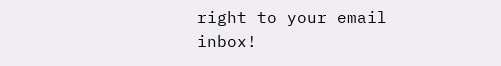right to your email inbox!